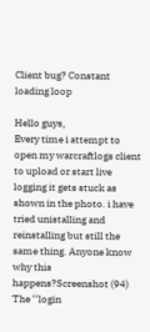Client bug? Constant loading loop

Hello guys,
Every time i attempt to open my warcraftlogs client to upload or start live logging it gets stuck as shown in the photo. i have tried unistalling and reinstalling but still the same thing. Anyone know why this happens?Screenshot (94) The ‘‘login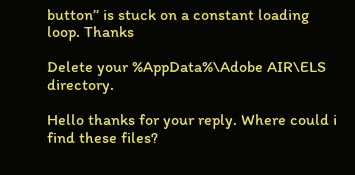button’’ is stuck on a constant loading loop. Thanks

Delete your %AppData%\Adobe AIR\ELS directory.

Hello thanks for your reply. Where could i find these files?